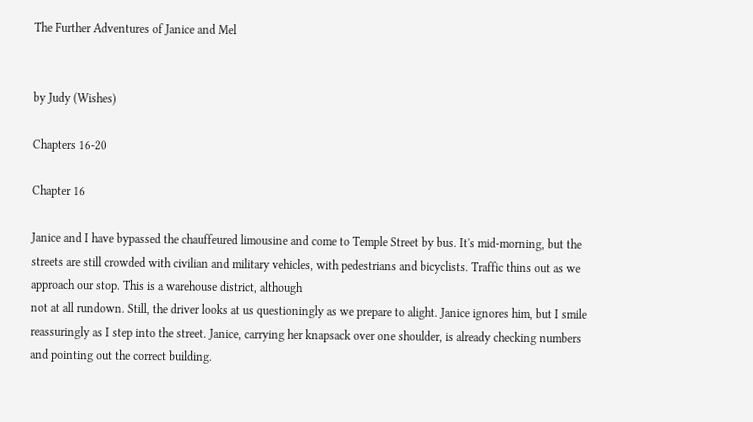The Further Adventures of Janice and Mel


by Judy (Wishes)

Chapters 16-20

Chapter 16

Janice and I have bypassed the chauffeured limousine and come to Temple Street by bus. It's mid-morning, but the streets are still crowded with civilian and military vehicles, with pedestrians and bicyclists. Traffic thins out as we approach our stop. This is a warehouse district, although
not at all rundown. Still, the driver looks at us questioningly as we prepare to alight. Janice ignores him, but I smile reassuringly as I step into the street. Janice, carrying her knapsack over one shoulder, is already checking numbers and pointing out the correct building.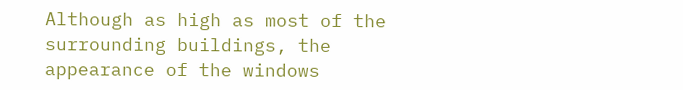Although as high as most of the surrounding buildings, the appearance of the windows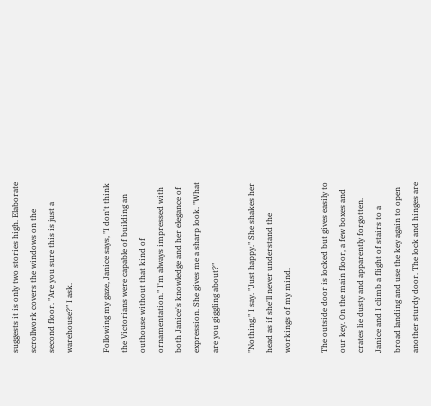suggests it is only two stories high. Elaborate scrollwork covers the windows on the second floor. "Are you sure this is just a warehouse?" I ask.

Following my gaze, Janice says, "I don't think the Victorians were capable of building an outhouse without that kind of ornamentation." I'm always impressed with both Janice's knowledge and her elegance of expression. She gives me a sharp look. "What are you giggling about?"

"Nothing," I say. "Just happy." She shakes her head as if she'll never understand the workings of my mind.

The outside door is locked but gives easily to our key. On the main floor, a few boxes and crates lie dusty and apparently forgotten. Janice and I climb a flight of stairs to a broad landing and use the key again to open another sturdy door. The lock and hinges are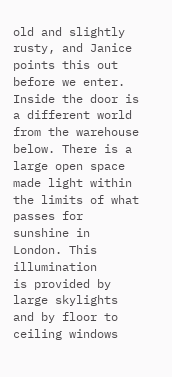old and slightly rusty, and Janice points this out before we enter. Inside the door is a different world from the warehouse below. There is a large open space made light within the limits of what passes for sunshine in London. This illumination
is provided by large skylights and by floor to ceiling windows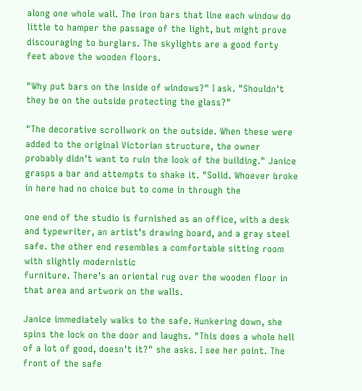along one whole wall. The iron bars that line each window do little to hamper the passage of the light, but might prove discouraging to burglars. The skylights are a good forty feet above the wooden floors.

"Why put bars on the inside of windows?" I ask. "Shouldn't they be on the outside protecting the glass?"

"The decorative scrollwork on the outside. When these were added to the original Victorian structure, the owner probably didn't want to ruin the look of the building." Janice grasps a bar and attempts to shake it. "Solid. Whoever broke in here had no choice but to come in through the

one end of the studio is furnished as an office, with a desk and typewriter, an artist's drawing board, and a gray steel safe. the other end resembles a comfortable sitting room with slightly modernistic
furniture. There's an oriental rug over the wooden floor in that area and artwork on the walls.

Janice immediately walks to the safe. Hunkering down, she spins the lock on the door and laughs. "This does a whole hell of a lot of good, doesn't it?" she asks. I see her point. The front of the safe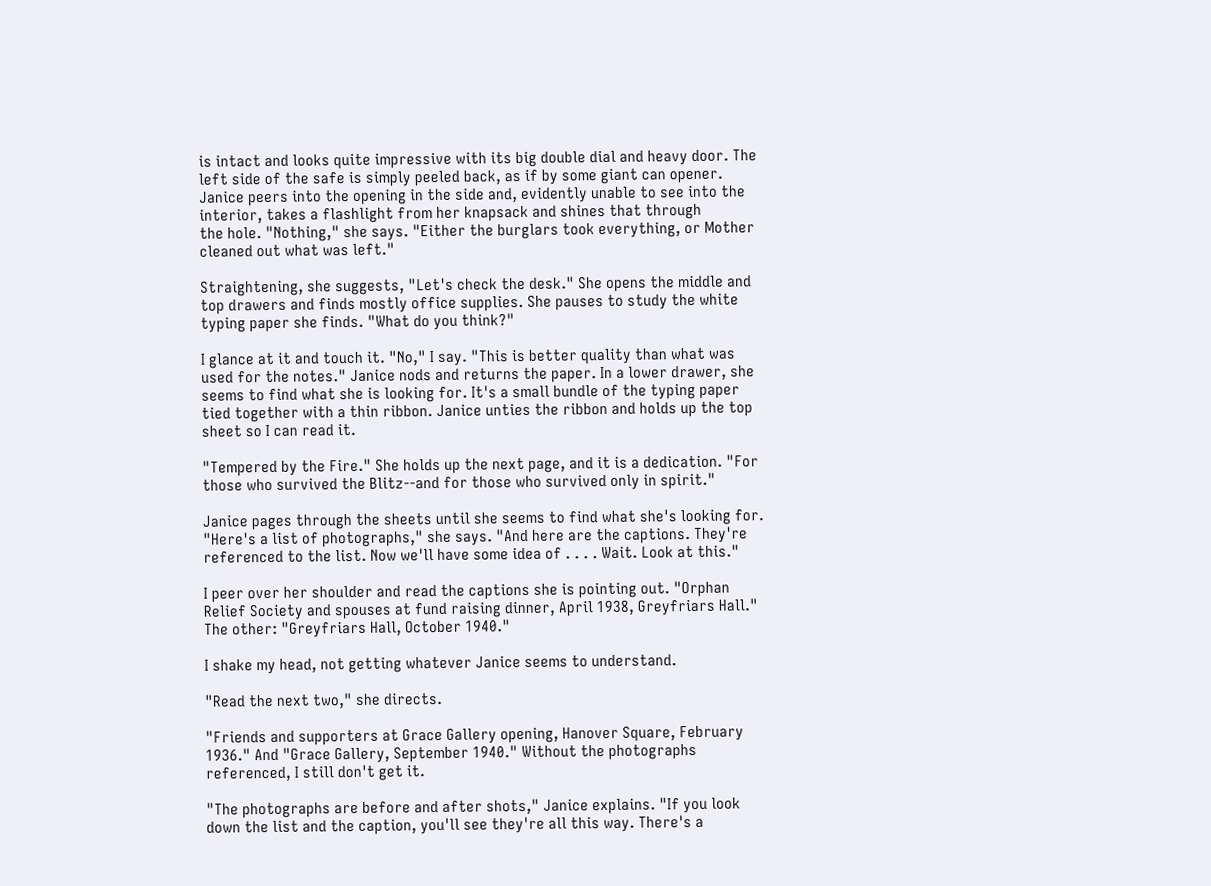is intact and looks quite impressive with its big double dial and heavy door. The left side of the safe is simply peeled back, as if by some giant can opener. Janice peers into the opening in the side and, evidently unable to see into the interior, takes a flashlight from her knapsack and shines that through
the hole. "Nothing," she says. "Either the burglars took everything, or Mother cleaned out what was left."

Straightening, she suggests, "Let's check the desk." She opens the middle and top drawers and finds mostly office supplies. She pauses to study the white typing paper she finds. "What do you think?"

I glance at it and touch it. "No," I say. "This is better quality than what was used for the notes." Janice nods and returns the paper. In a lower drawer, she seems to find what she is looking for. It's a small bundle of the typing paper tied together with a thin ribbon. Janice unties the ribbon and holds up the top sheet so I can read it.

"Tempered by the Fire." She holds up the next page, and it is a dedication. "For those who survived the Blitz--and for those who survived only in spirit."

Janice pages through the sheets until she seems to find what she's looking for. "Here's a list of photographs," she says. "And here are the captions. They're referenced to the list. Now we'll have some idea of . . . . Wait. Look at this."

I peer over her shoulder and read the captions she is pointing out. "Orphan Relief Society and spouses at fund raising dinner, April 1938, Greyfriars Hall." The other: "Greyfriars Hall, October 1940."

I shake my head, not getting whatever Janice seems to understand.

"Read the next two," she directs.

"Friends and supporters at Grace Gallery opening, Hanover Square, February 1936." And "Grace Gallery, September 1940." Without the photographs referenced, I still don't get it.

"The photographs are before and after shots," Janice explains. "If you look down the list and the caption, you'll see they're all this way. There's a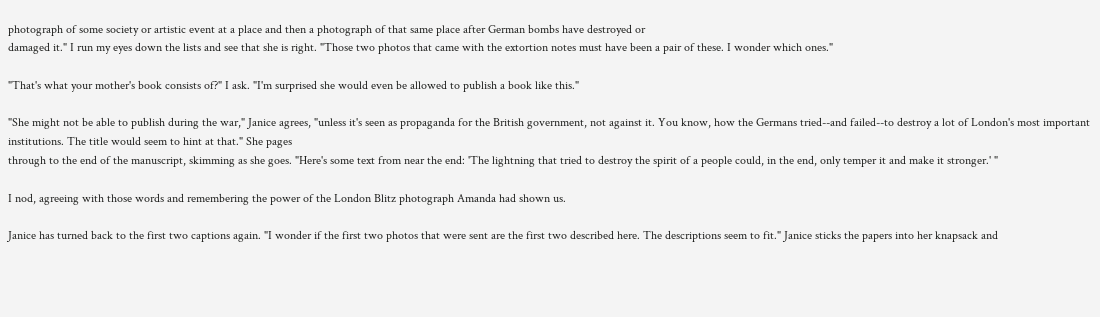photograph of some society or artistic event at a place and then a photograph of that same place after German bombs have destroyed or
damaged it." I run my eyes down the lists and see that she is right. "Those two photos that came with the extortion notes must have been a pair of these. I wonder which ones."

"That's what your mother's book consists of?" I ask. "I'm surprised she would even be allowed to publish a book like this."

"She might not be able to publish during the war," Janice agrees, "unless it's seen as propaganda for the British government, not against it. You know, how the Germans tried--and failed--to destroy a lot of London's most important institutions. The title would seem to hint at that." She pages
through to the end of the manuscript, skimming as she goes. "Here's some text from near the end: 'The lightning that tried to destroy the spirit of a people could, in the end, only temper it and make it stronger.' "

I nod, agreeing with those words and remembering the power of the London Blitz photograph Amanda had shown us.

Janice has turned back to the first two captions again. "I wonder if the first two photos that were sent are the first two described here. The descriptions seem to fit." Janice sticks the papers into her knapsack and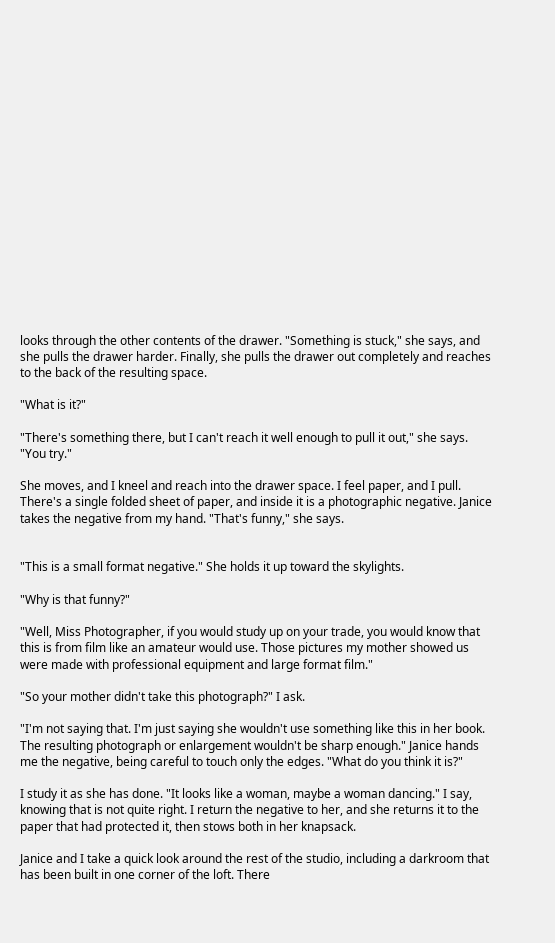looks through the other contents of the drawer. "Something is stuck," she says, and she pulls the drawer harder. Finally, she pulls the drawer out completely and reaches to the back of the resulting space.

"What is it?"

"There's something there, but I can't reach it well enough to pull it out," she says. "You try."

She moves, and I kneel and reach into the drawer space. I feel paper, and I pull. There's a single folded sheet of paper, and inside it is a photographic negative. Janice takes the negative from my hand. "That's funny," she says.


"This is a small format negative." She holds it up toward the skylights.

"Why is that funny?"

"Well, Miss Photographer, if you would study up on your trade, you would know that this is from film like an amateur would use. Those pictures my mother showed us were made with professional equipment and large format film."

"So your mother didn't take this photograph?" I ask.

"I'm not saying that. I'm just saying she wouldn't use something like this in her book. The resulting photograph or enlargement wouldn't be sharp enough." Janice hands me the negative, being careful to touch only the edges. "What do you think it is?"

I study it as she has done. "It looks like a woman, maybe a woman dancing." I say, knowing that is not quite right. I return the negative to her, and she returns it to the paper that had protected it, then stows both in her knapsack.

Janice and I take a quick look around the rest of the studio, including a darkroom that has been built in one corner of the loft. There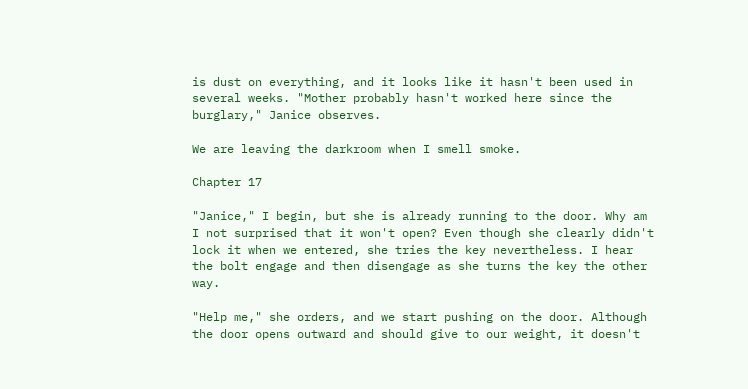is dust on everything, and it looks like it hasn't been used in several weeks. "Mother probably hasn't worked here since the burglary," Janice observes.

We are leaving the darkroom when I smell smoke.

Chapter 17

"Janice," I begin, but she is already running to the door. Why am I not surprised that it won't open? Even though she clearly didn't lock it when we entered, she tries the key nevertheless. I hear the bolt engage and then disengage as she turns the key the other way.

"Help me," she orders, and we start pushing on the door. Although the door opens outward and should give to our weight, it doesn't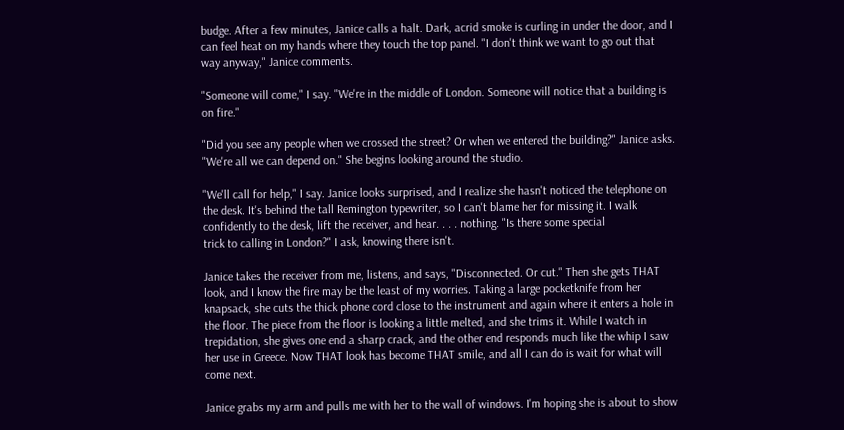budge. After a few minutes, Janice calls a halt. Dark, acrid smoke is curling in under the door, and I can feel heat on my hands where they touch the top panel. "I don't think we want to go out that way anyway," Janice comments.

"Someone will come," I say. "We're in the middle of London. Someone will notice that a building is on fire."

"Did you see any people when we crossed the street? Or when we entered the building?" Janice asks. "We're all we can depend on." She begins looking around the studio.

"We'll call for help," I say. Janice looks surprised, and I realize she hasn't noticed the telephone on the desk. It's behind the tall Remington typewriter, so I can't blame her for missing it. I walk confidently to the desk, lift the receiver, and hear. . . . nothing. "Is there some special
trick to calling in London?" I ask, knowing there isn't.

Janice takes the receiver from me, listens, and says, "Disconnected. Or cut." Then she gets THAT look, and I know the fire may be the least of my worries. Taking a large pocketknife from her knapsack, she cuts the thick phone cord close to the instrument and again where it enters a hole in the floor. The piece from the floor is looking a little melted, and she trims it. While I watch in trepidation, she gives one end a sharp crack, and the other end responds much like the whip I saw her use in Greece. Now THAT look has become THAT smile, and all I can do is wait for what will come next.

Janice grabs my arm and pulls me with her to the wall of windows. I'm hoping she is about to show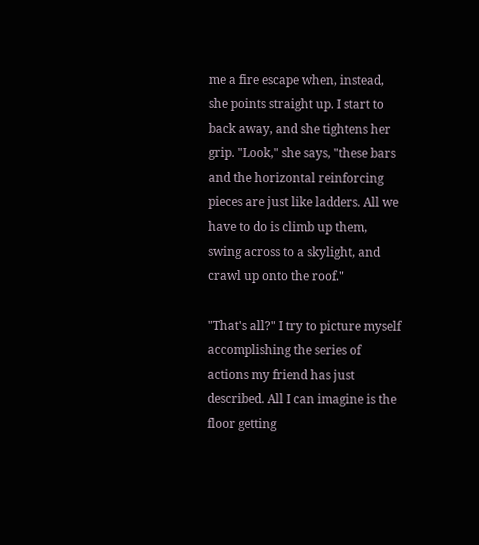me a fire escape when, instead, she points straight up. I start to back away, and she tightens her grip. "Look," she says, "these bars and the horizontal reinforcing pieces are just like ladders. All we have to do is climb up them, swing across to a skylight, and crawl up onto the roof."

"That's all?" I try to picture myself accomplishing the series of actions my friend has just described. All I can imagine is the floor getting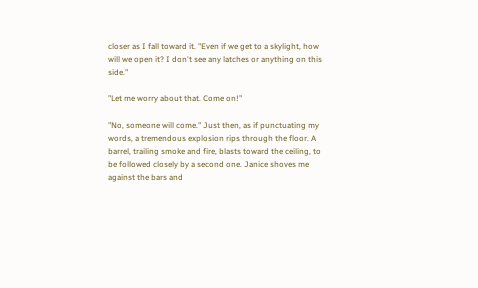closer as I fall toward it. "Even if we get to a skylight, how will we open it? I don't see any latches or anything on this side."

"Let me worry about that. Come on!"

"No, someone will come." Just then, as if punctuating my words, a tremendous explosion rips through the floor. A barrel, trailing smoke and fire, blasts toward the ceiling, to be followed closely by a second one. Janice shoves me against the bars and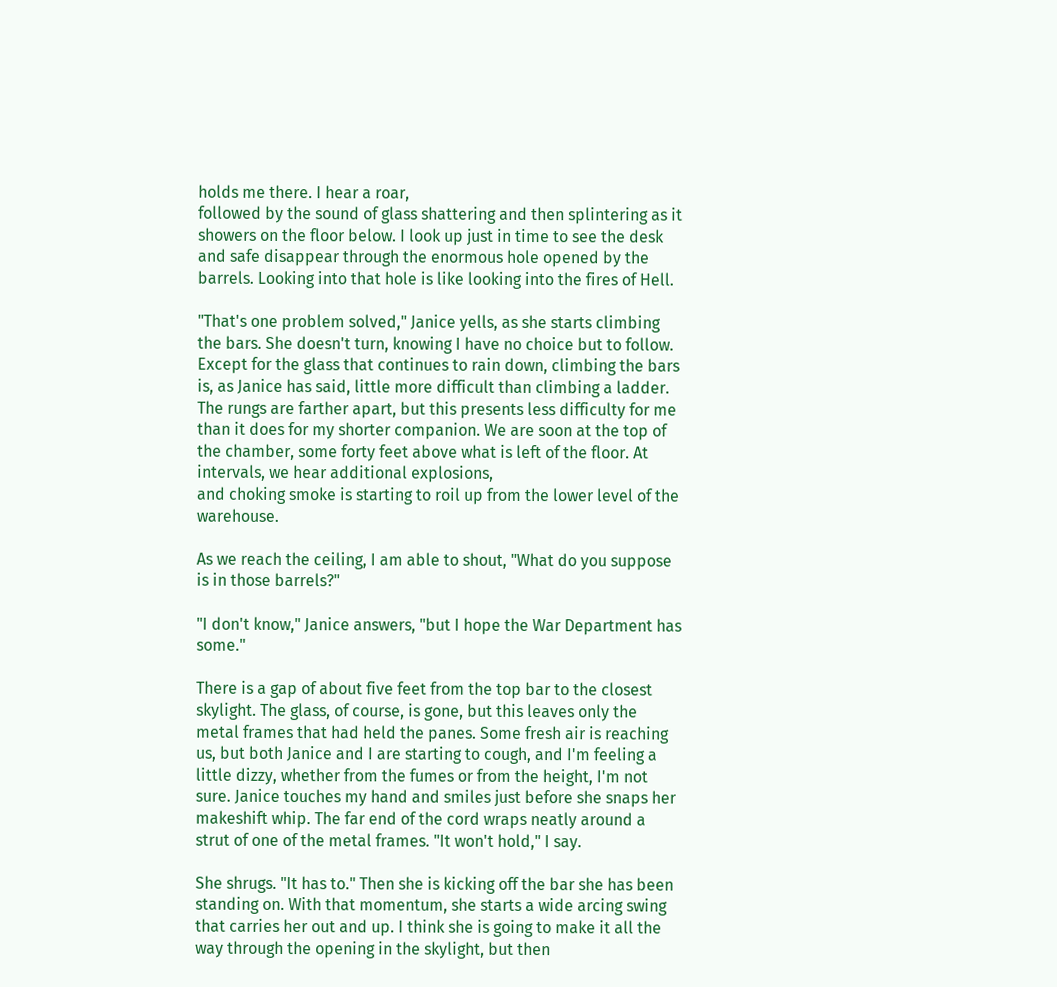holds me there. I hear a roar,
followed by the sound of glass shattering and then splintering as it showers on the floor below. I look up just in time to see the desk and safe disappear through the enormous hole opened by the barrels. Looking into that hole is like looking into the fires of Hell.

"That's one problem solved," Janice yells, as she starts climbing the bars. She doesn't turn, knowing I have no choice but to follow. Except for the glass that continues to rain down, climbing the bars is, as Janice has said, little more difficult than climbing a ladder. The rungs are farther apart, but this presents less difficulty for me than it does for my shorter companion. We are soon at the top of the chamber, some forty feet above what is left of the floor. At intervals, we hear additional explosions,
and choking smoke is starting to roil up from the lower level of the warehouse.

As we reach the ceiling, I am able to shout, "What do you suppose is in those barrels?"

"I don't know," Janice answers, "but I hope the War Department has some."

There is a gap of about five feet from the top bar to the closest skylight. The glass, of course, is gone, but this leaves only the metal frames that had held the panes. Some fresh air is reaching us, but both Janice and I are starting to cough, and I'm feeling a little dizzy, whether from the fumes or from the height, I'm not sure. Janice touches my hand and smiles just before she snaps her makeshift whip. The far end of the cord wraps neatly around a strut of one of the metal frames. "It won't hold," I say.

She shrugs. "It has to." Then she is kicking off the bar she has been standing on. With that momentum, she starts a wide arcing swing that carries her out and up. I think she is going to make it all the way through the opening in the skylight, but then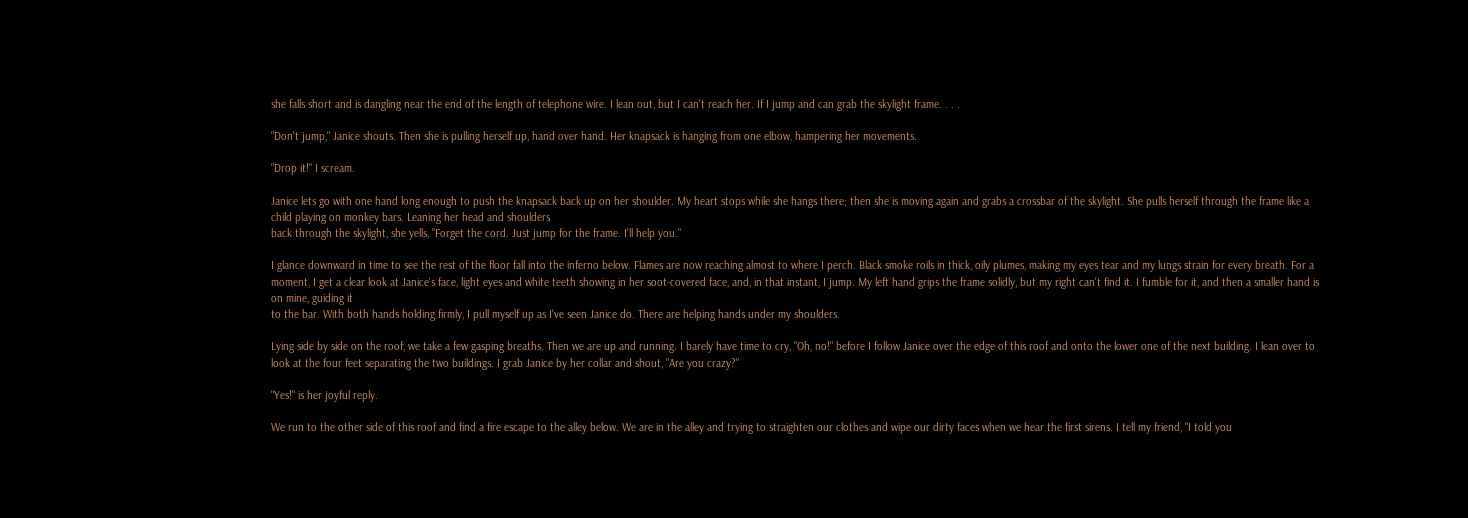she falls short and is dangling near the end of the length of telephone wire. I lean out, but I can't reach her. If I jump and can grab the skylight frame. . . .

"Don't jump," Janice shouts. Then she is pulling herself up, hand over hand. Her knapsack is hanging from one elbow, hampering her movements.

"Drop it!" I scream.

Janice lets go with one hand long enough to push the knapsack back up on her shoulder. My heart stops while she hangs there; then she is moving again and grabs a crossbar of the skylight. She pulls herself through the frame like a child playing on monkey bars. Leaning her head and shoulders
back through the skylight, she yells, "Forget the cord. Just jump for the frame. I'll help you."

I glance downward in time to see the rest of the floor fall into the inferno below. Flames are now reaching almost to where I perch. Black smoke roils in thick, oily plumes, making my eyes tear and my lungs strain for every breath. For a moment, I get a clear look at Janice's face, light eyes and white teeth showing in her soot-covered face, and, in that instant, I jump. My left hand grips the frame solidly, but my right can't find it. I fumble for it, and then a smaller hand is on mine, guiding it
to the bar. With both hands holding firmly, I pull myself up as I've seen Janice do. There are helping hands under my shoulders.

Lying side by side on the roof, we take a few gasping breaths. Then we are up and running. I barely have time to cry, "Oh, no!" before I follow Janice over the edge of this roof and onto the lower one of the next building. I lean over to look at the four feet separating the two buildings. I grab Janice by her collar and shout, "Are you crazy?"

"Yes!" is her joyful reply.

We run to the other side of this roof and find a fire escape to the alley below. We are in the alley and trying to straighten our clothes and wipe our dirty faces when we hear the first sirens. I tell my friend, "I told you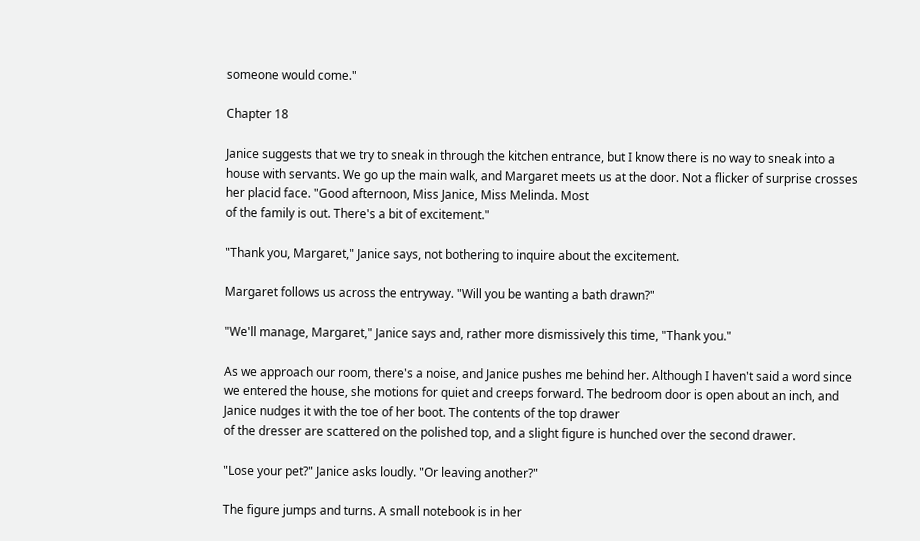someone would come."

Chapter 18

Janice suggests that we try to sneak in through the kitchen entrance, but I know there is no way to sneak into a house with servants. We go up the main walk, and Margaret meets us at the door. Not a flicker of surprise crosses her placid face. "Good afternoon, Miss Janice, Miss Melinda. Most
of the family is out. There's a bit of excitement."

"Thank you, Margaret," Janice says, not bothering to inquire about the excitement.

Margaret follows us across the entryway. "Will you be wanting a bath drawn?"

"We'll manage, Margaret," Janice says and, rather more dismissively this time, "Thank you."

As we approach our room, there's a noise, and Janice pushes me behind her. Although I haven't said a word since we entered the house, she motions for quiet and creeps forward. The bedroom door is open about an inch, and Janice nudges it with the toe of her boot. The contents of the top drawer
of the dresser are scattered on the polished top, and a slight figure is hunched over the second drawer.

"Lose your pet?" Janice asks loudly. "Or leaving another?"

The figure jumps and turns. A small notebook is in her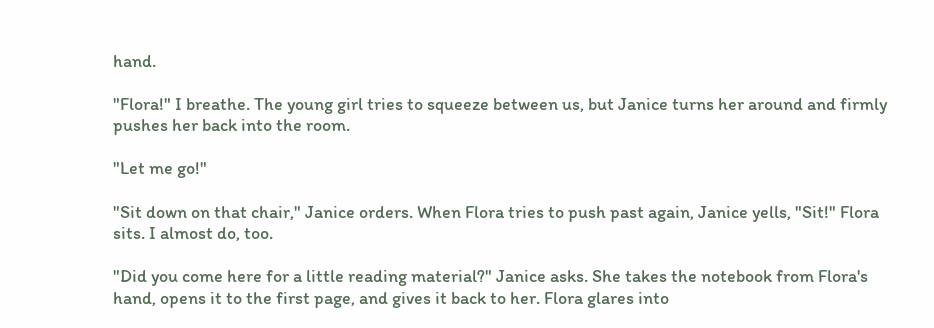hand.

"Flora!" I breathe. The young girl tries to squeeze between us, but Janice turns her around and firmly pushes her back into the room.

"Let me go!"

"Sit down on that chair," Janice orders. When Flora tries to push past again, Janice yells, "Sit!" Flora sits. I almost do, too.

"Did you come here for a little reading material?" Janice asks. She takes the notebook from Flora's hand, opens it to the first page, and gives it back to her. Flora glares into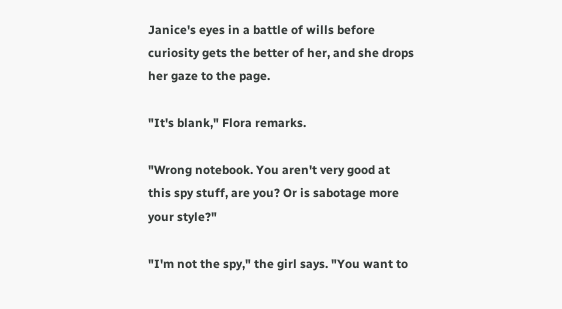Janice's eyes in a battle of wills before curiosity gets the better of her, and she drops her gaze to the page.

"It's blank," Flora remarks.

"Wrong notebook. You aren't very good at this spy stuff, are you? Or is sabotage more your style?"

"I'm not the spy," the girl says. "You want to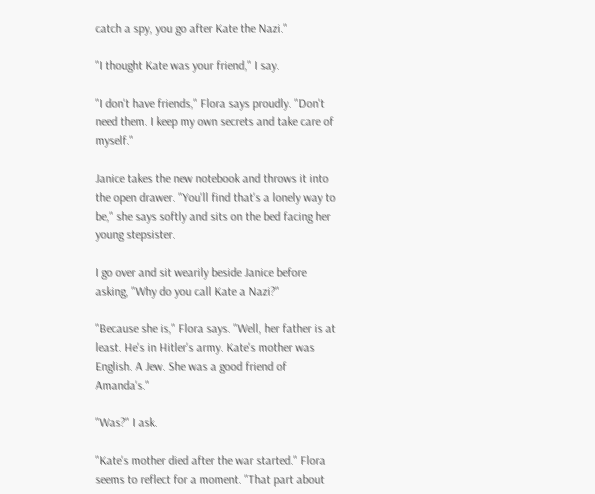catch a spy, you go after Kate the Nazi."

"I thought Kate was your friend," I say.

"I don't have friends," Flora says proudly. "Don't need them. I keep my own secrets and take care of myself."

Janice takes the new notebook and throws it into the open drawer. "You'll find that's a lonely way to be," she says softly and sits on the bed facing her young stepsister.

I go over and sit wearily beside Janice before asking, "Why do you call Kate a Nazi?"

"Because she is," Flora says. "Well, her father is at least. He's in Hitler's army. Kate's mother was English. A Jew. She was a good friend of Amanda's."

"Was?" I ask.

"Kate's mother died after the war started." Flora seems to reflect for a moment. "That part about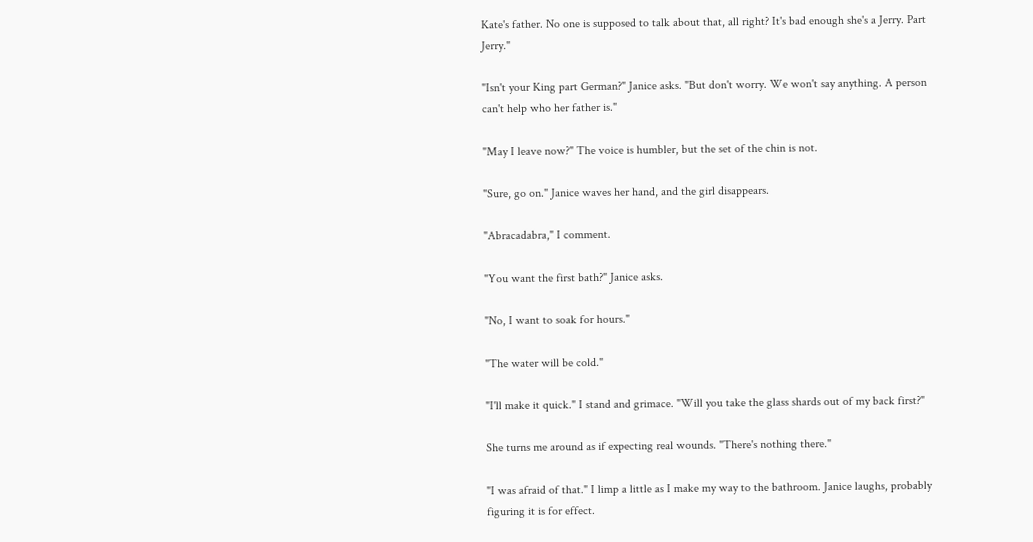Kate's father. No one is supposed to talk about that, all right? It's bad enough she's a Jerry. Part Jerry."

"Isn't your King part German?" Janice asks. "But don't worry. We won't say anything. A person can't help who her father is."

"May I leave now?" The voice is humbler, but the set of the chin is not.

"Sure, go on." Janice waves her hand, and the girl disappears.

"Abracadabra," I comment.

"You want the first bath?" Janice asks.

"No, I want to soak for hours."

"The water will be cold."

"I'll make it quick." I stand and grimace. "Will you take the glass shards out of my back first?"

She turns me around as if expecting real wounds. "There's nothing there."

"I was afraid of that." I limp a little as I make my way to the bathroom. Janice laughs, probably figuring it is for effect.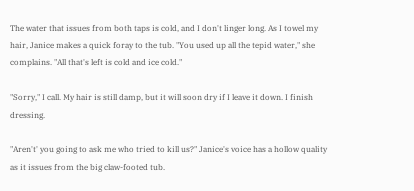The water that issues from both taps is cold, and I don't linger long. As I towel my hair, Janice makes a quick foray to the tub. "You used up all the tepid water," she complains. "All that's left is cold and ice cold."

"Sorry," I call. My hair is still damp, but it will soon dry if I leave it down. I finish dressing.

"Aren't' you going to ask me who tried to kill us?" Janice's voice has a hollow quality as it issues from the big claw-footed tub.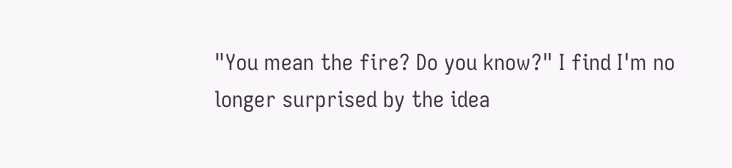"You mean the fire? Do you know?" I find I'm no longer surprised by the idea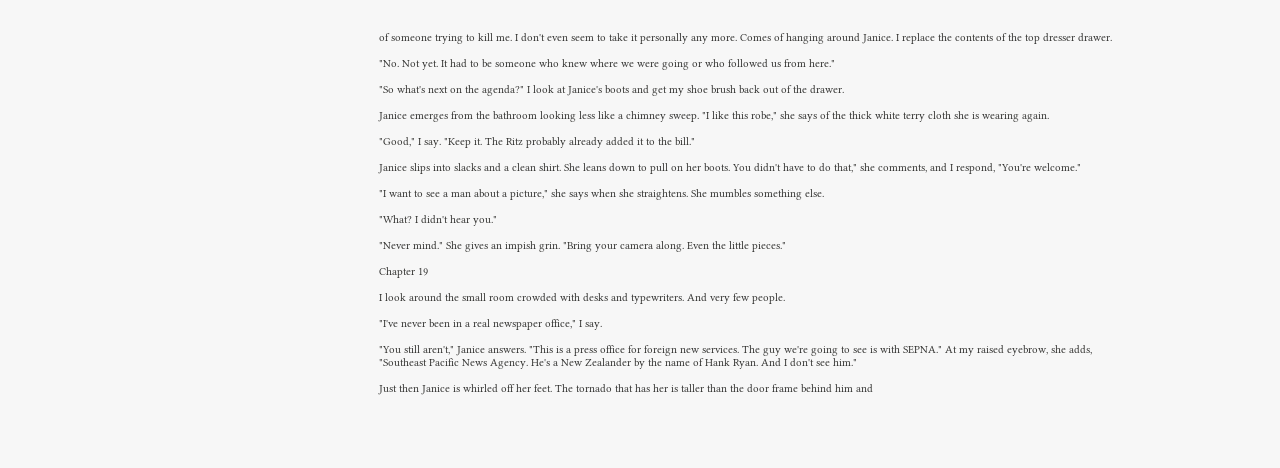of someone trying to kill me. I don't even seem to take it personally any more. Comes of hanging around Janice. I replace the contents of the top dresser drawer.

"No. Not yet. It had to be someone who knew where we were going or who followed us from here."

"So what's next on the agenda?" I look at Janice's boots and get my shoe brush back out of the drawer.

Janice emerges from the bathroom looking less like a chimney sweep. "I like this robe," she says of the thick white terry cloth she is wearing again.

"Good," I say. "Keep it. The Ritz probably already added it to the bill."

Janice slips into slacks and a clean shirt. She leans down to pull on her boots. You didn't have to do that," she comments, and I respond, "You're welcome."

"I want to see a man about a picture," she says when she straightens. She mumbles something else.

"What? I didn't hear you."

"Never mind." She gives an impish grin. "Bring your camera along. Even the little pieces."

Chapter 19

I look around the small room crowded with desks and typewriters. And very few people.

"I've never been in a real newspaper office," I say.

"You still aren't," Janice answers. "This is a press office for foreign new services. The guy we're going to see is with SEPNA." At my raised eyebrow, she adds, "Southeast Pacific News Agency. He's a New Zealander by the name of Hank Ryan. And I don't see him."

Just then Janice is whirled off her feet. The tornado that has her is taller than the door frame behind him and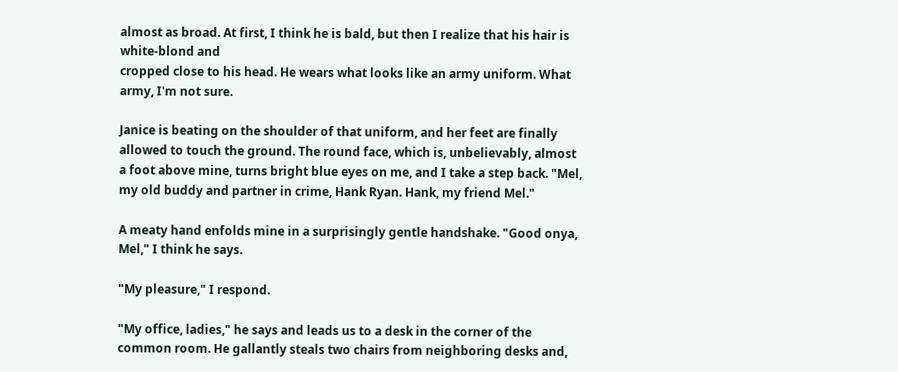almost as broad. At first, I think he is bald, but then I realize that his hair is white-blond and
cropped close to his head. He wears what looks like an army uniform. What army, I'm not sure.

Janice is beating on the shoulder of that uniform, and her feet are finally allowed to touch the ground. The round face, which is, unbelievably, almost a foot above mine, turns bright blue eyes on me, and I take a step back. "Mel, my old buddy and partner in crime, Hank Ryan. Hank, my friend Mel."

A meaty hand enfolds mine in a surprisingly gentle handshake. "Good onya, Mel," I think he says.

"My pleasure," I respond.

"My office, ladies," he says and leads us to a desk in the corner of the common room. He gallantly steals two chairs from neighboring desks and,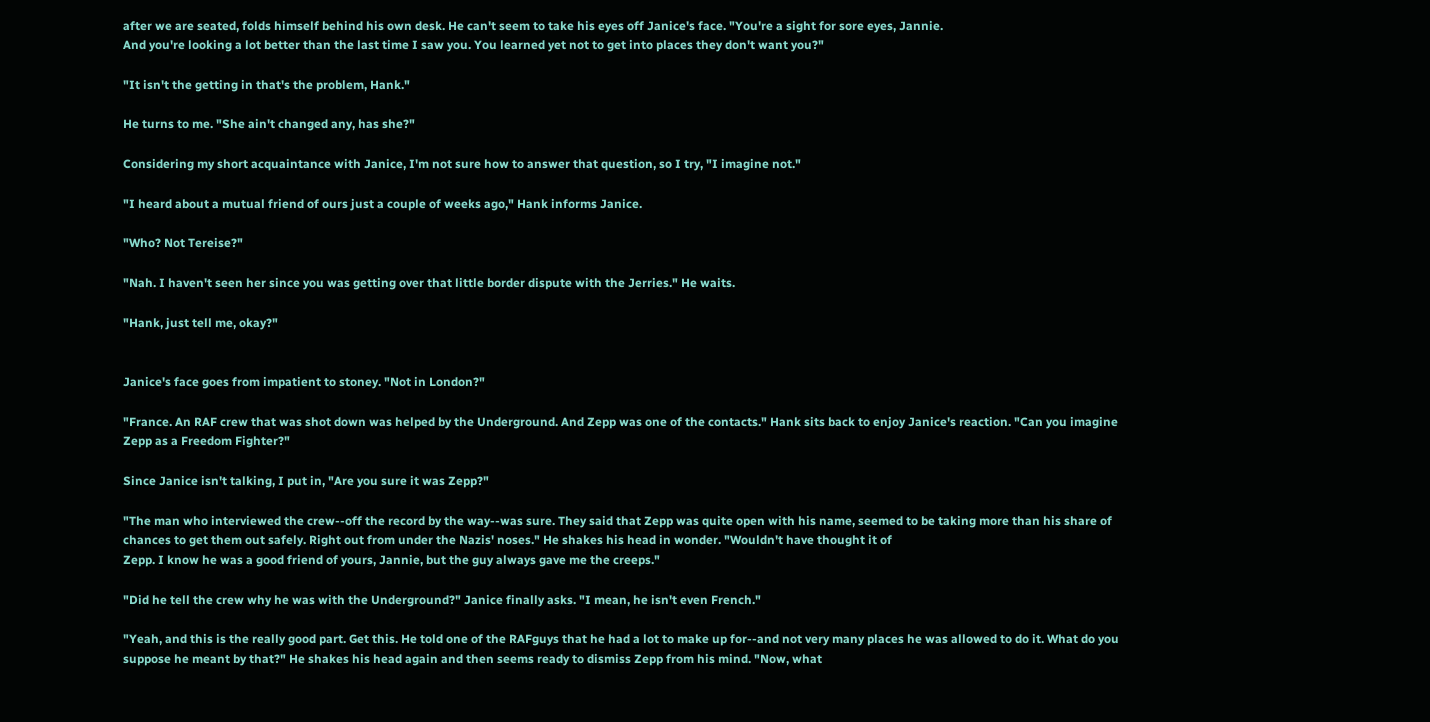after we are seated, folds himself behind his own desk. He can't seem to take his eyes off Janice's face. "You're a sight for sore eyes, Jannie.
And you're looking a lot better than the last time I saw you. You learned yet not to get into places they don't want you?"

"It isn't the getting in that's the problem, Hank."

He turns to me. "She ain't changed any, has she?"

Considering my short acquaintance with Janice, I'm not sure how to answer that question, so I try, "I imagine not."

"I heard about a mutual friend of ours just a couple of weeks ago," Hank informs Janice.

"Who? Not Tereise?"

"Nah. I haven't seen her since you was getting over that little border dispute with the Jerries." He waits.

"Hank, just tell me, okay?"


Janice's face goes from impatient to stoney. "Not in London?"

"France. An RAF crew that was shot down was helped by the Underground. And Zepp was one of the contacts." Hank sits back to enjoy Janice's reaction. "Can you imagine Zepp as a Freedom Fighter?"

Since Janice isn't talking, I put in, "Are you sure it was Zepp?"

"The man who interviewed the crew--off the record by the way--was sure. They said that Zepp was quite open with his name, seemed to be taking more than his share of chances to get them out safely. Right out from under the Nazis' noses." He shakes his head in wonder. "Wouldn't have thought it of
Zepp. I know he was a good friend of yours, Jannie, but the guy always gave me the creeps."

"Did he tell the crew why he was with the Underground?" Janice finally asks. "I mean, he isn't even French."

"Yeah, and this is the really good part. Get this. He told one of the RAFguys that he had a lot to make up for--and not very many places he was allowed to do it. What do you suppose he meant by that?" He shakes his head again and then seems ready to dismiss Zepp from his mind. "Now, what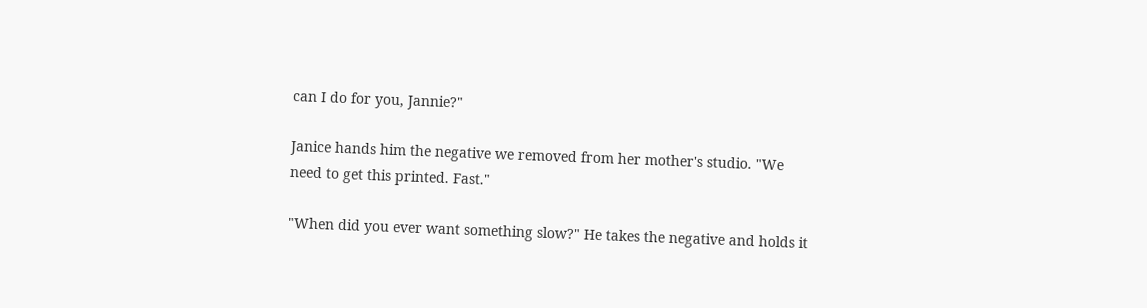can I do for you, Jannie?"

Janice hands him the negative we removed from her mother's studio. "We need to get this printed. Fast."

"When did you ever want something slow?" He takes the negative and holds it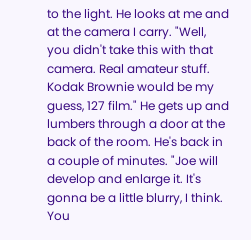to the light. He looks at me and at the camera I carry. "Well, you didn't take this with that camera. Real amateur stuff. Kodak Brownie would be my guess, 127 film." He gets up and lumbers through a door at the
back of the room. He's back in a couple of minutes. "Joe will develop and enlarge it. It's gonna be a little blurry, I think. You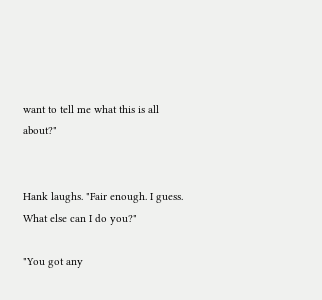want to tell me what this is all about?"


Hank laughs. "Fair enough. I guess. What else can I do you?"

"You got any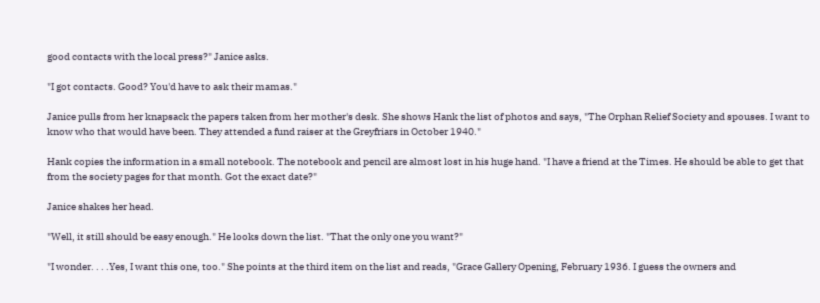good contacts with the local press?" Janice asks.

"I got contacts. Good? You'd have to ask their mamas."

Janice pulls from her knapsack the papers taken from her mother's desk. She shows Hank the list of photos and says, "The Orphan Relief Society and spouses. I want to know who that would have been. They attended a fund raiser at the Greyfriars in October 1940."

Hank copies the information in a small notebook. The notebook and pencil are almost lost in his huge hand. "I have a friend at the Times. He should be able to get that from the society pages for that month. Got the exact date?"

Janice shakes her head.

"Well, it still should be easy enough." He looks down the list. "That the only one you want?"

"I wonder. . . .Yes, I want this one, too." She points at the third item on the list and reads, "Grace Gallery Opening, February 1936. I guess the owners and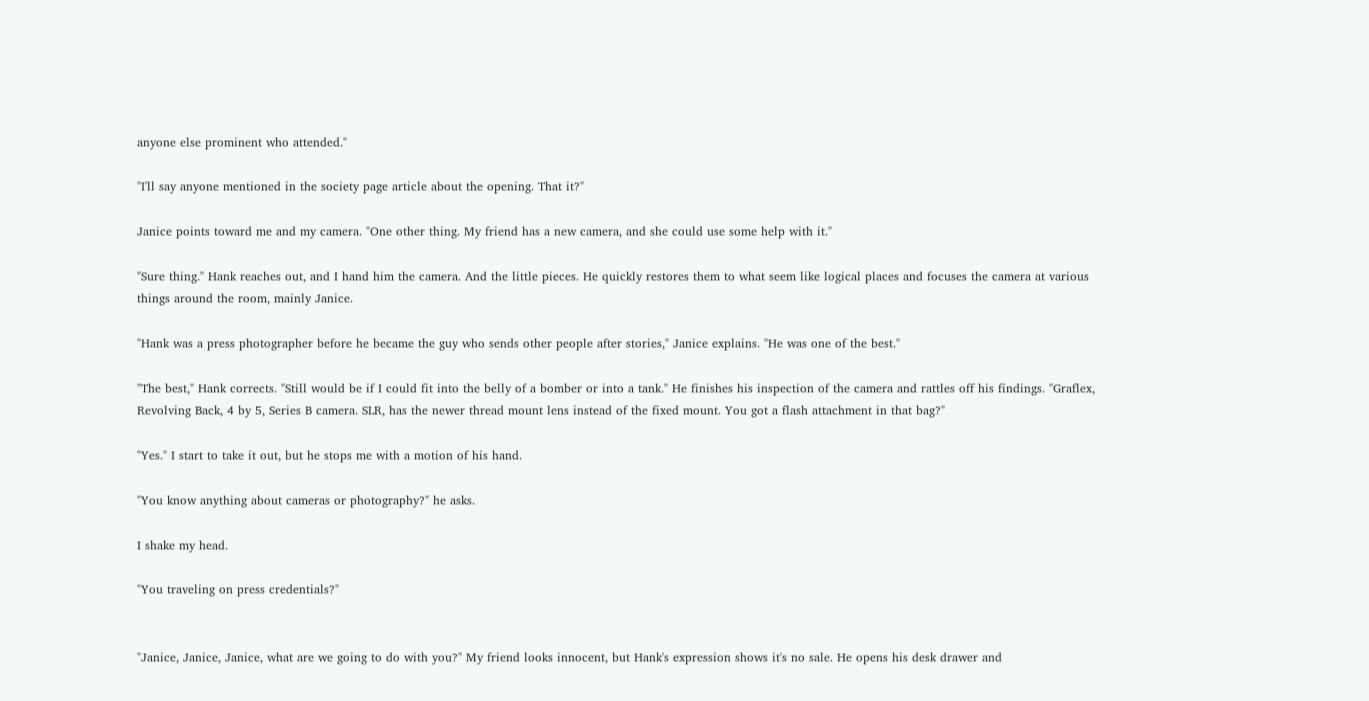anyone else prominent who attended."

"I'll say anyone mentioned in the society page article about the opening. That it?"

Janice points toward me and my camera. "One other thing. My friend has a new camera, and she could use some help with it."

"Sure thing." Hank reaches out, and I hand him the camera. And the little pieces. He quickly restores them to what seem like logical places and focuses the camera at various things around the room, mainly Janice.

"Hank was a press photographer before he became the guy who sends other people after stories," Janice explains. "He was one of the best."

"The best," Hank corrects. "Still would be if I could fit into the belly of a bomber or into a tank." He finishes his inspection of the camera and rattles off his findings. "Graflex, Revolving Back, 4 by 5, Series B camera. SLR, has the newer thread mount lens instead of the fixed mount. You got a flash attachment in that bag?"

"Yes." I start to take it out, but he stops me with a motion of his hand.

"You know anything about cameras or photography?" he asks.

I shake my head.

"You traveling on press credentials?"


"Janice, Janice, Janice, what are we going to do with you?" My friend looks innocent, but Hank's expression shows it's no sale. He opens his desk drawer and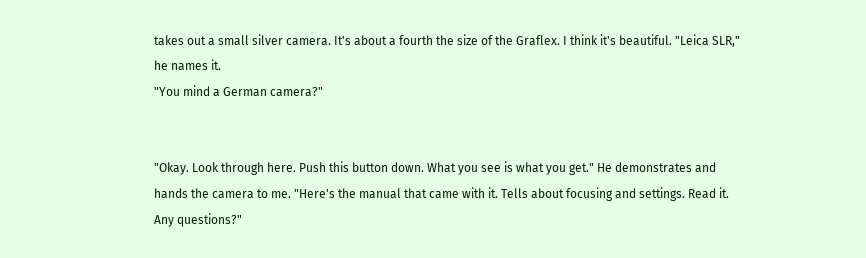takes out a small silver camera. It's about a fourth the size of the Graflex. I think it's beautiful. "Leica SLR," he names it.
"You mind a German camera?"


"Okay. Look through here. Push this button down. What you see is what you get." He demonstrates and hands the camera to me. "Here's the manual that came with it. Tells about focusing and settings. Read it. Any questions?"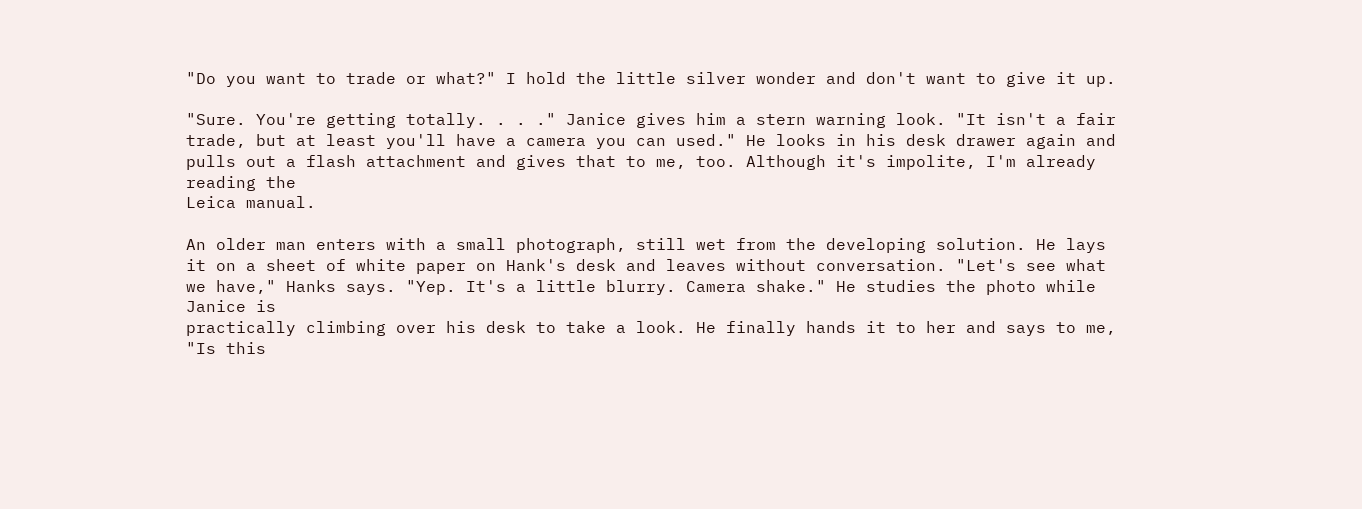"Do you want to trade or what?" I hold the little silver wonder and don't want to give it up.

"Sure. You're getting totally. . . ." Janice gives him a stern warning look. "It isn't a fair trade, but at least you'll have a camera you can used." He looks in his desk drawer again and pulls out a flash attachment and gives that to me, too. Although it's impolite, I'm already reading the
Leica manual.

An older man enters with a small photograph, still wet from the developing solution. He lays it on a sheet of white paper on Hank's desk and leaves without conversation. "Let's see what we have," Hanks says. "Yep. It's a little blurry. Camera shake." He studies the photo while Janice is
practically climbing over his desk to take a look. He finally hands it to her and says to me, "Is this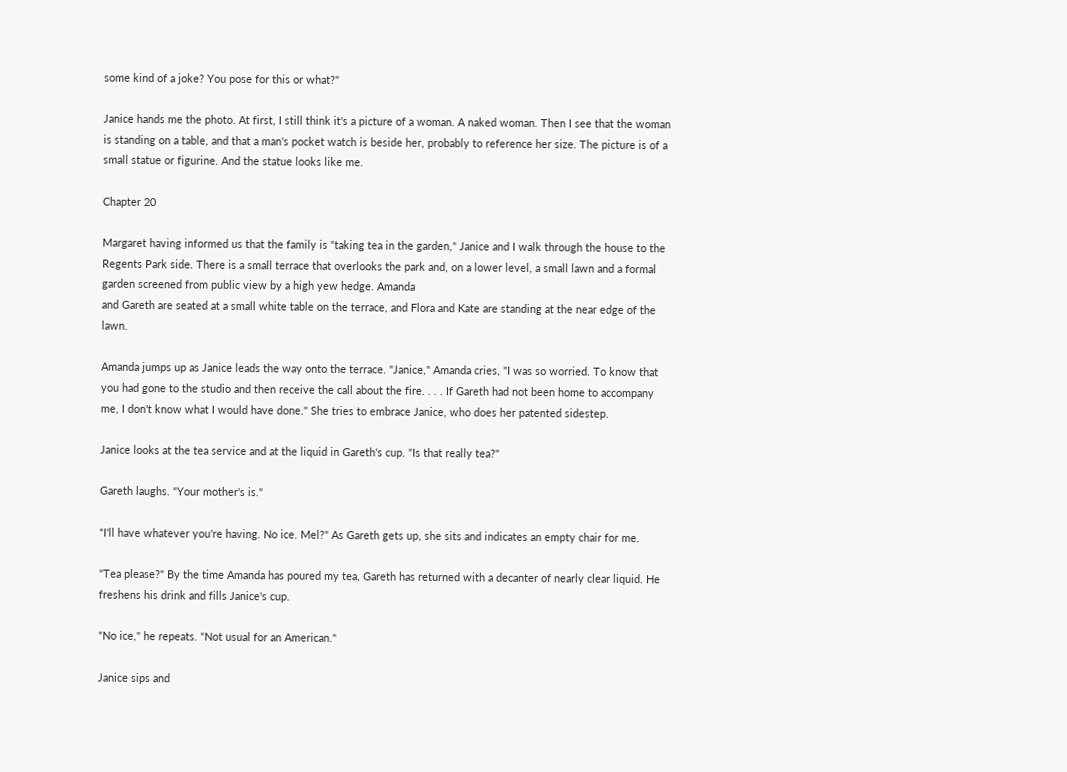some kind of a joke? You pose for this or what?"

Janice hands me the photo. At first, I still think it's a picture of a woman. A naked woman. Then I see that the woman is standing on a table, and that a man's pocket watch is beside her, probably to reference her size. The picture is of a small statue or figurine. And the statue looks like me.

Chapter 20

Margaret having informed us that the family is "taking tea in the garden," Janice and I walk through the house to the Regents Park side. There is a small terrace that overlooks the park and, on a lower level, a small lawn and a formal garden screened from public view by a high yew hedge. Amanda
and Gareth are seated at a small white table on the terrace, and Flora and Kate are standing at the near edge of the lawn.

Amanda jumps up as Janice leads the way onto the terrace. "Janice," Amanda cries, "I was so worried. To know that you had gone to the studio and then receive the call about the fire. . . . If Gareth had not been home to accompany me, I don't know what I would have done." She tries to embrace Janice, who does her patented sidestep.

Janice looks at the tea service and at the liquid in Gareth's cup. "Is that really tea?"

Gareth laughs. "Your mother's is."

"I'll have whatever you're having. No ice. Mel?" As Gareth gets up, she sits and indicates an empty chair for me.

"Tea please?" By the time Amanda has poured my tea, Gareth has returned with a decanter of nearly clear liquid. He freshens his drink and fills Janice's cup.

"No ice," he repeats. "Not usual for an American."

Janice sips and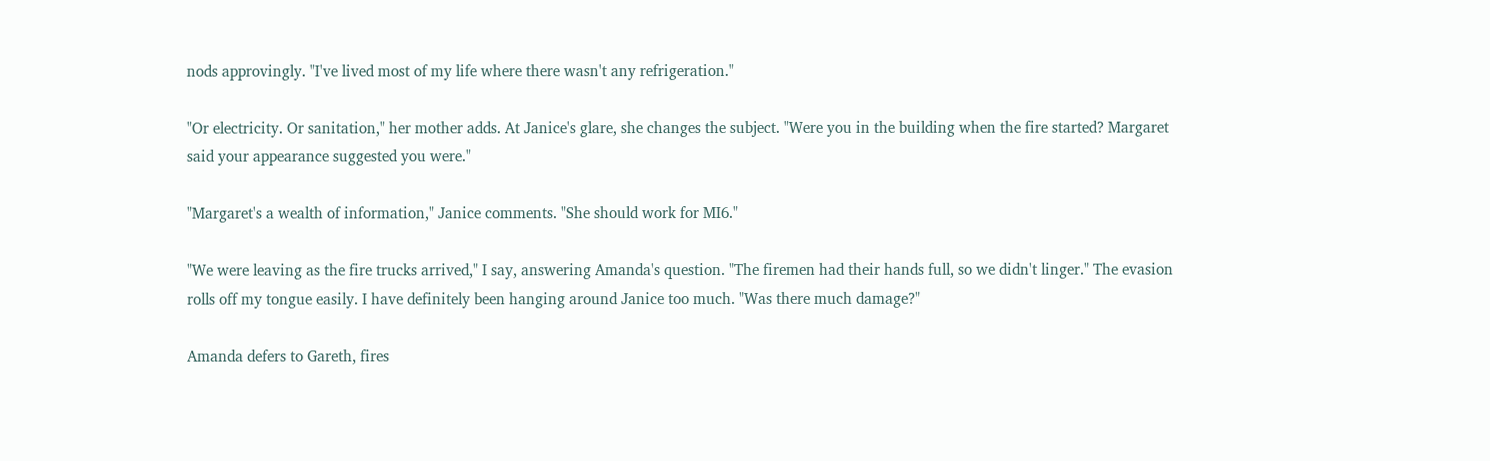nods approvingly. "I've lived most of my life where there wasn't any refrigeration."

"Or electricity. Or sanitation," her mother adds. At Janice's glare, she changes the subject. "Were you in the building when the fire started? Margaret said your appearance suggested you were."

"Margaret's a wealth of information," Janice comments. "She should work for MI6."

"We were leaving as the fire trucks arrived," I say, answering Amanda's question. "The firemen had their hands full, so we didn't linger." The evasion rolls off my tongue easily. I have definitely been hanging around Janice too much. "Was there much damage?"

Amanda defers to Gareth, fires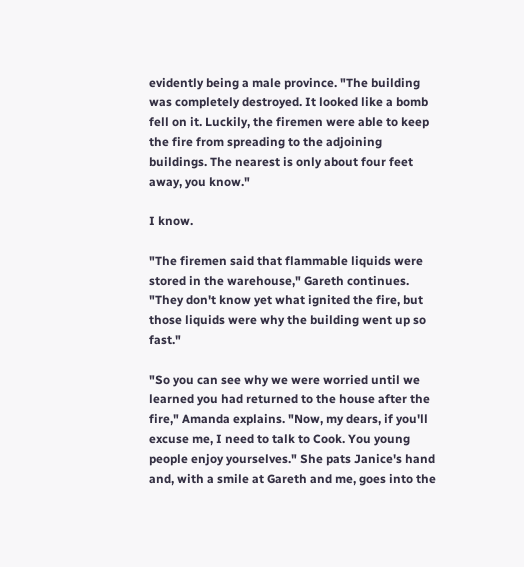evidently being a male province. "The building was completely destroyed. It looked like a bomb fell on it. Luckily, the firemen were able to keep the fire from spreading to the adjoining buildings. The nearest is only about four feet away, you know."

I know.

"The firemen said that flammable liquids were stored in the warehouse," Gareth continues. "They don't know yet what ignited the fire, but those liquids were why the building went up so fast."

"So you can see why we were worried until we learned you had returned to the house after the fire," Amanda explains. "Now, my dears, if you'll excuse me, I need to talk to Cook. You young people enjoy yourselves." She pats Janice's hand and, with a smile at Gareth and me, goes into the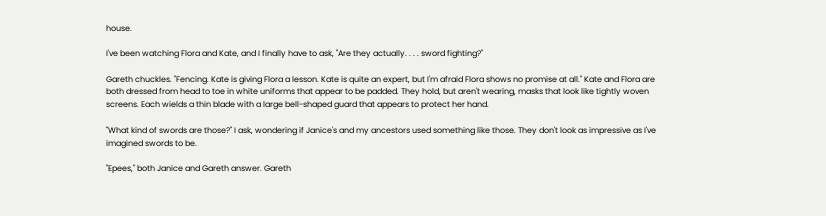house.

I've been watching Flora and Kate, and I finally have to ask, "Are they actually. . . . sword fighting?"

Gareth chuckles. "Fencing. Kate is giving Flora a lesson. Kate is quite an expert, but I'm afraid Flora shows no promise at all." Kate and Flora are both dressed from head to toe in white uniforms that appear to be padded. They hold, but aren't wearing, masks that look like tightly woven
screens. Each wields a thin blade with a large bell-shaped guard that appears to protect her hand.

"What kind of swords are those?" I ask, wondering if Janice's and my ancestors used something like those. They don't look as impressive as I've imagined swords to be.

"Epees," both Janice and Gareth answer. Gareth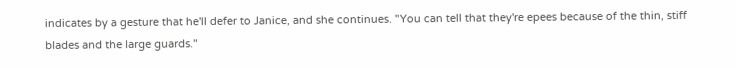indicates by a gesture that he'll defer to Janice, and she continues. "You can tell that they're epees because of the thin, stiff blades and the large guards."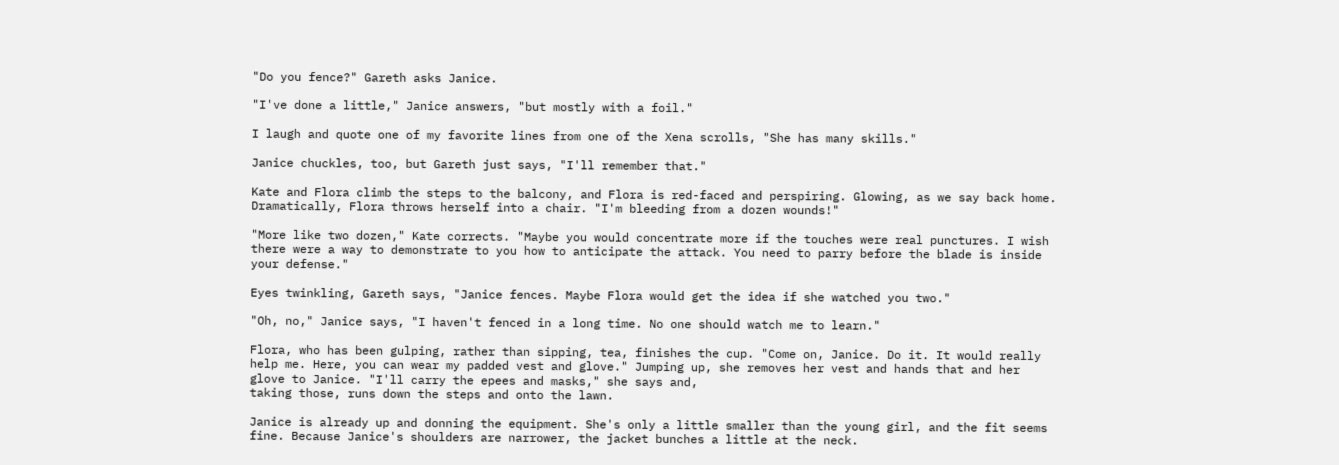"Do you fence?" Gareth asks Janice.

"I've done a little," Janice answers, "but mostly with a foil."

I laugh and quote one of my favorite lines from one of the Xena scrolls, "She has many skills."

Janice chuckles, too, but Gareth just says, "I'll remember that."

Kate and Flora climb the steps to the balcony, and Flora is red-faced and perspiring. Glowing, as we say back home. Dramatically, Flora throws herself into a chair. "I'm bleeding from a dozen wounds!"

"More like two dozen," Kate corrects. "Maybe you would concentrate more if the touches were real punctures. I wish there were a way to demonstrate to you how to anticipate the attack. You need to parry before the blade is inside your defense."

Eyes twinkling, Gareth says, "Janice fences. Maybe Flora would get the idea if she watched you two."

"Oh, no," Janice says, "I haven't fenced in a long time. No one should watch me to learn."

Flora, who has been gulping, rather than sipping, tea, finishes the cup. "Come on, Janice. Do it. It would really help me. Here, you can wear my padded vest and glove." Jumping up, she removes her vest and hands that and her glove to Janice. "I'll carry the epees and masks," she says and,
taking those, runs down the steps and onto the lawn.

Janice is already up and donning the equipment. She's only a little smaller than the young girl, and the fit seems fine. Because Janice's shoulders are narrower, the jacket bunches a little at the neck.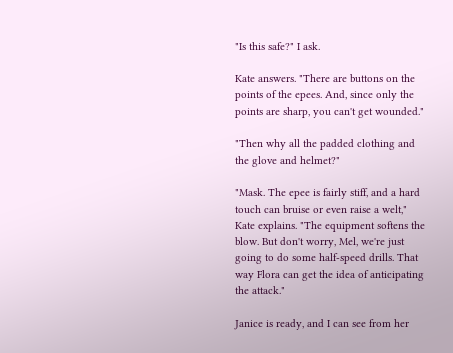"Is this safe?" I ask.

Kate answers. "There are buttons on the points of the epees. And, since only the points are sharp, you can't get wounded."

"Then why all the padded clothing and the glove and helmet?"

"Mask. The epee is fairly stiff, and a hard touch can bruise or even raise a welt," Kate explains. "The equipment softens the blow. But don't worry, Mel, we're just going to do some half-speed drills. That way Flora can get the idea of anticipating the attack."

Janice is ready, and I can see from her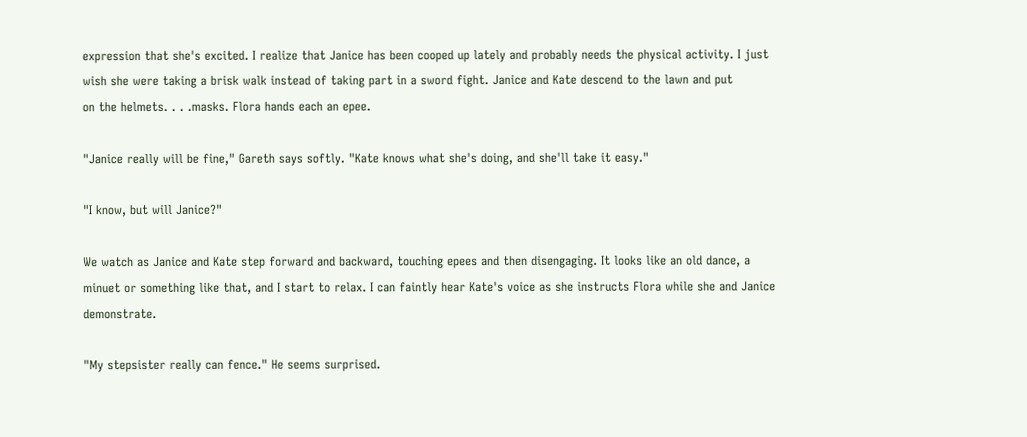expression that she's excited. I realize that Janice has been cooped up lately and probably needs the physical activity. I just wish she were taking a brisk walk instead of taking part in a sword fight. Janice and Kate descend to the lawn and put
on the helmets. . . .masks. Flora hands each an epee.

"Janice really will be fine," Gareth says softly. "Kate knows what she's doing, and she'll take it easy."

"I know, but will Janice?"

We watch as Janice and Kate step forward and backward, touching epees and then disengaging. It looks like an old dance, a minuet or something like that, and I start to relax. I can faintly hear Kate's voice as she instructs Flora while she and Janice demonstrate.

"My stepsister really can fence." He seems surprised.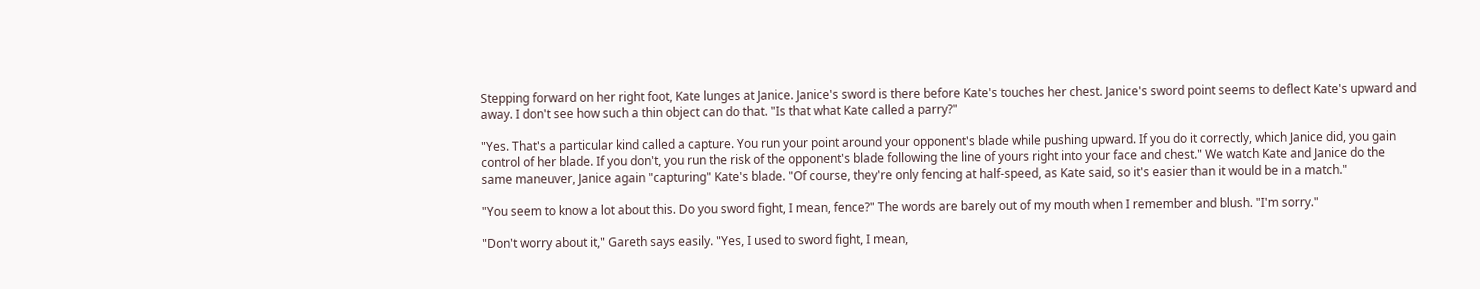Stepping forward on her right foot, Kate lunges at Janice. Janice's sword is there before Kate's touches her chest. Janice's sword point seems to deflect Kate's upward and away. I don't see how such a thin object can do that. "Is that what Kate called a parry?"

"Yes. That's a particular kind called a capture. You run your point around your opponent's blade while pushing upward. If you do it correctly, which Janice did, you gain control of her blade. If you don't, you run the risk of the opponent's blade following the line of yours right into your face and chest." We watch Kate and Janice do the same maneuver, Janice again "capturing" Kate's blade. "Of course, they're only fencing at half-speed, as Kate said, so it's easier than it would be in a match."

"You seem to know a lot about this. Do you sword fight, I mean, fence?" The words are barely out of my mouth when I remember and blush. "I'm sorry."

"Don't worry about it," Gareth says easily. "Yes, I used to sword fight, I mean,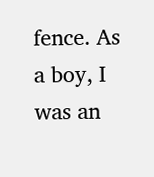fence. As a boy, I was an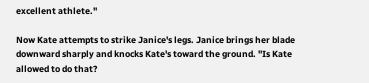excellent athlete."

Now Kate attempts to strike Janice's legs. Janice brings her blade downward sharply and knocks Kate's toward the ground. "Is Kate allowed to do that?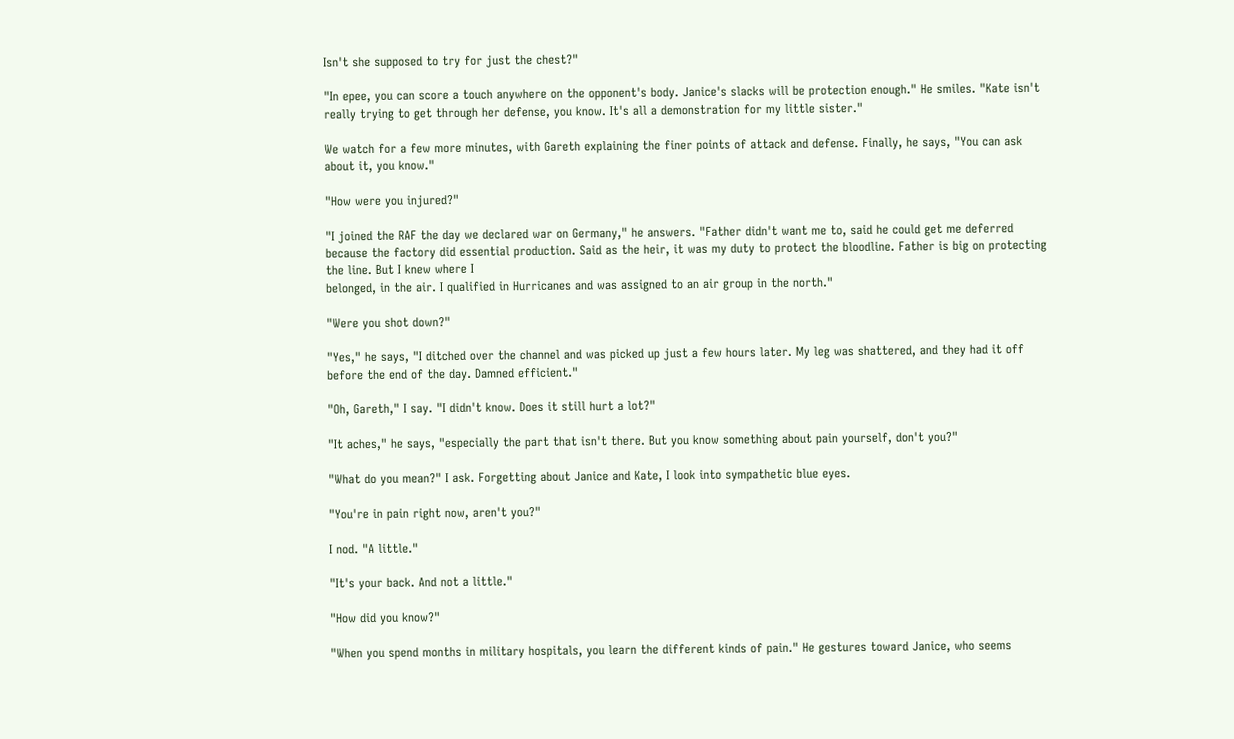Isn't she supposed to try for just the chest?"

"In epee, you can score a touch anywhere on the opponent's body. Janice's slacks will be protection enough." He smiles. "Kate isn't really trying to get through her defense, you know. It's all a demonstration for my little sister."

We watch for a few more minutes, with Gareth explaining the finer points of attack and defense. Finally, he says, "You can ask about it, you know."

"How were you injured?"

"I joined the RAF the day we declared war on Germany," he answers. "Father didn't want me to, said he could get me deferred because the factory did essential production. Said as the heir, it was my duty to protect the bloodline. Father is big on protecting the line. But I knew where I
belonged, in the air. I qualified in Hurricanes and was assigned to an air group in the north."

"Were you shot down?"

"Yes," he says, "I ditched over the channel and was picked up just a few hours later. My leg was shattered, and they had it off before the end of the day. Damned efficient."

"Oh, Gareth," I say. "I didn't know. Does it still hurt a lot?"

"It aches," he says, "especially the part that isn't there. But you know something about pain yourself, don't you?"

"What do you mean?" I ask. Forgetting about Janice and Kate, I look into sympathetic blue eyes.

"You're in pain right now, aren't you?"

I nod. "A little."

"It's your back. And not a little."

"How did you know?"

"When you spend months in military hospitals, you learn the different kinds of pain." He gestures toward Janice, who seems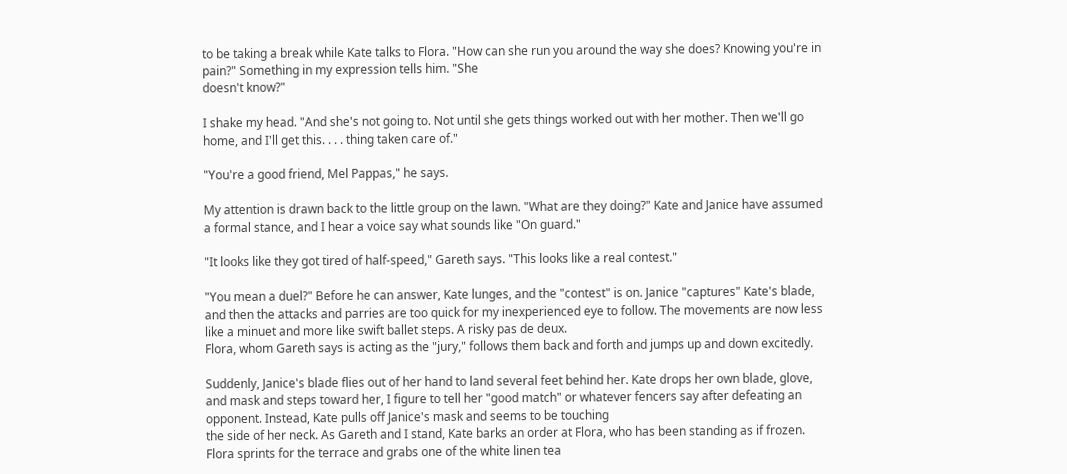to be taking a break while Kate talks to Flora. "How can she run you around the way she does? Knowing you're in pain?" Something in my expression tells him. "She
doesn't know?"

I shake my head. "And she's not going to. Not until she gets things worked out with her mother. Then we'll go home, and I'll get this. . . . thing taken care of."

"You're a good friend, Mel Pappas," he says.

My attention is drawn back to the little group on the lawn. "What are they doing?" Kate and Janice have assumed a formal stance, and I hear a voice say what sounds like "On guard."

"It looks like they got tired of half-speed," Gareth says. "This looks like a real contest."

"You mean a duel?" Before he can answer, Kate lunges, and the "contest" is on. Janice "captures" Kate's blade, and then the attacks and parries are too quick for my inexperienced eye to follow. The movements are now less like a minuet and more like swift ballet steps. A risky pas de deux.
Flora, whom Gareth says is acting as the "jury," follows them back and forth and jumps up and down excitedly.

Suddenly, Janice's blade flies out of her hand to land several feet behind her. Kate drops her own blade, glove, and mask and steps toward her, I figure to tell her "good match" or whatever fencers say after defeating an opponent. Instead, Kate pulls off Janice's mask and seems to be touching
the side of her neck. As Gareth and I stand, Kate barks an order at Flora, who has been standing as if frozen. Flora sprints for the terrace and grabs one of the white linen tea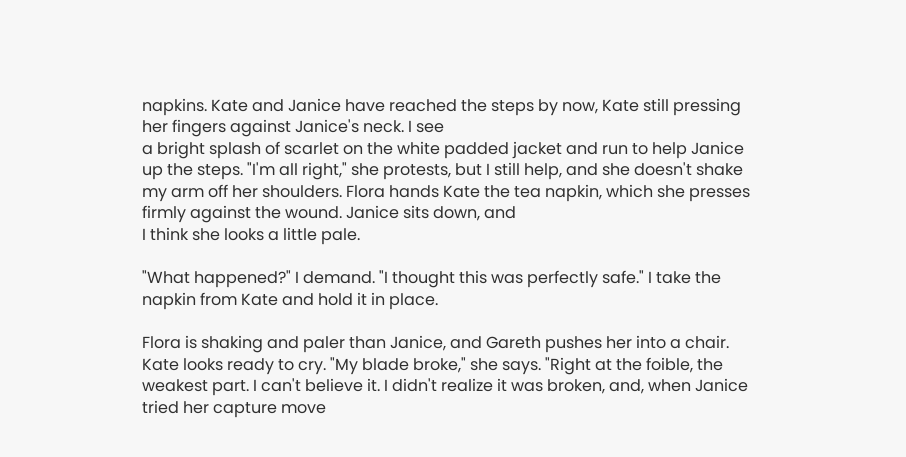napkins. Kate and Janice have reached the steps by now, Kate still pressing her fingers against Janice's neck. I see
a bright splash of scarlet on the white padded jacket and run to help Janice up the steps. "I'm all right," she protests, but I still help, and she doesn't shake my arm off her shoulders. Flora hands Kate the tea napkin, which she presses firmly against the wound. Janice sits down, and
I think she looks a little pale.

"What happened?" I demand. "I thought this was perfectly safe." I take the napkin from Kate and hold it in place.

Flora is shaking and paler than Janice, and Gareth pushes her into a chair. Kate looks ready to cry. "My blade broke," she says. "Right at the foible, the weakest part. I can't believe it. I didn't realize it was broken, and, when Janice tried her capture move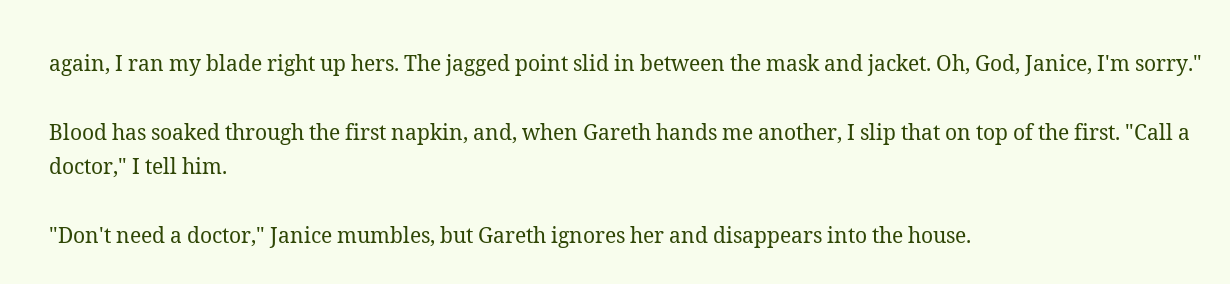again, I ran my blade right up hers. The jagged point slid in between the mask and jacket. Oh, God, Janice, I'm sorry."

Blood has soaked through the first napkin, and, when Gareth hands me another, I slip that on top of the first. "Call a doctor," I tell him.

"Don't need a doctor," Janice mumbles, but Gareth ignores her and disappears into the house.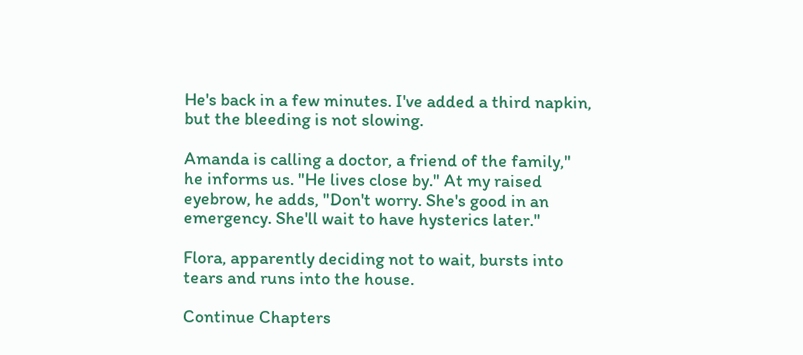He's back in a few minutes. I've added a third napkin, but the bleeding is not slowing.

Amanda is calling a doctor, a friend of the family," he informs us. "He lives close by." At my raised eyebrow, he adds, "Don't worry. She's good in an emergency. She'll wait to have hysterics later."

Flora, apparently deciding not to wait, bursts into tears and runs into the house.

Continue Chapters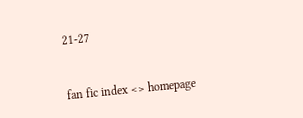21-27


fan fic index <> homepage